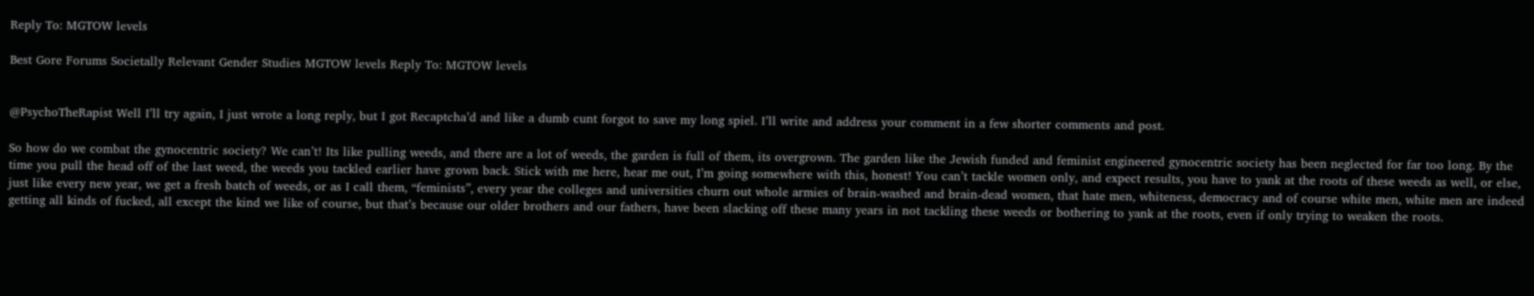Reply To: MGTOW levels

Best Gore Forums Societally Relevant Gender Studies MGTOW levels Reply To: MGTOW levels


@PsychoTheRapist Well I’ll try again, I just wrote a long reply, but I got Recaptcha’d and like a dumb cunt forgot to save my long spiel. I’ll write and address your comment in a few shorter comments and post.

So how do we combat the gynocentric society? We can’t! Its like pulling weeds, and there are a lot of weeds, the garden is full of them, its overgrown. The garden like the Jewish funded and feminist engineered gynocentric society has been neglected for far too long. By the time you pull the head off of the last weed, the weeds you tackled earlier have grown back. Stick with me here, hear me out, I’m going somewhere with this, honest! You can’t tackle women only, and expect results, you have to yank at the roots of these weeds as well, or else, just like every new year, we get a fresh batch of weeds, or as I call them, “feminists”, every year the colleges and universities churn out whole armies of brain-washed and brain-dead women, that hate men, whiteness, democracy and of course white men, white men are indeed getting all kinds of fucked, all except the kind we like of course, but that’s because our older brothers and our fathers, have been slacking off these many years in not tackling these weeds or bothering to yank at the roots, even if only trying to weaken the roots.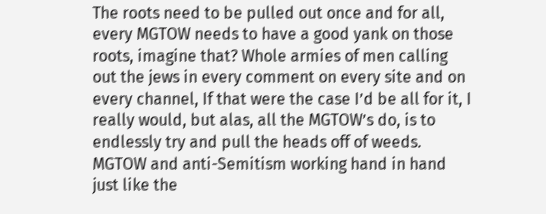The roots need to be pulled out once and for all, every MGTOW needs to have a good yank on those roots, imagine that? Whole armies of men calling out the jews in every comment on every site and on every channel, If that were the case I’d be all for it, I really would, but alas, all the MGTOW’s do, is to endlessly try and pull the heads off of weeds. MGTOW and anti-Semitism working hand in hand just like the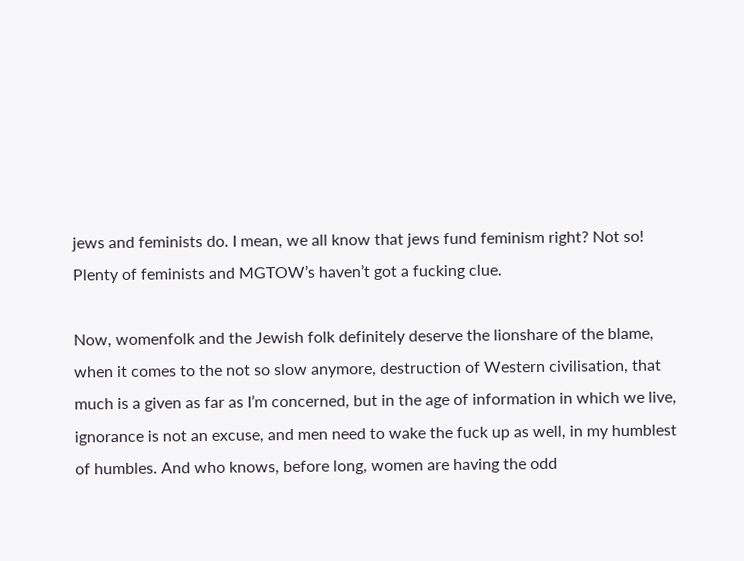jews and feminists do. I mean, we all know that jews fund feminism right? Not so! Plenty of feminists and MGTOW’s haven’t got a fucking clue.

Now, womenfolk and the Jewish folk definitely deserve the lionshare of the blame, when it comes to the not so slow anymore, destruction of Western civilisation, that much is a given as far as I’m concerned, but in the age of information in which we live, ignorance is not an excuse, and men need to wake the fuck up as well, in my humblest of humbles. And who knows, before long, women are having the odd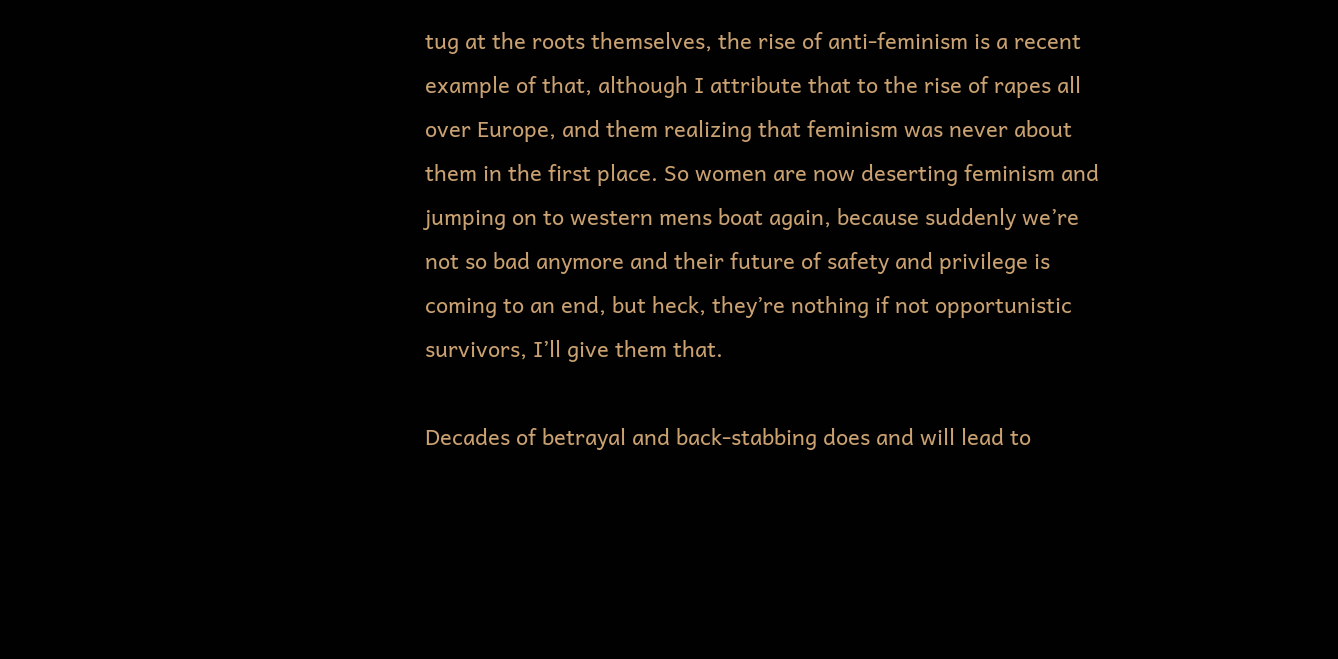tug at the roots themselves, the rise of anti-feminism is a recent example of that, although I attribute that to the rise of rapes all over Europe, and them realizing that feminism was never about them in the first place. So women are now deserting feminism and jumping on to western mens boat again, because suddenly we’re not so bad anymore and their future of safety and privilege is coming to an end, but heck, they’re nothing if not opportunistic survivors, I’ll give them that.

Decades of betrayal and back-stabbing does and will lead to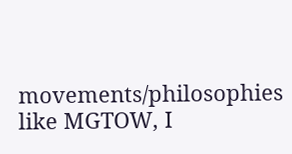movements/philosophies like MGTOW, I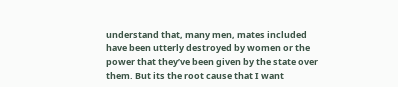understand that, many men, mates included have been utterly destroyed by women or the power that they’ve been given by the state over them. But its the root cause that I want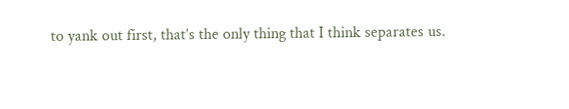to yank out first, that’s the only thing that I think separates us.